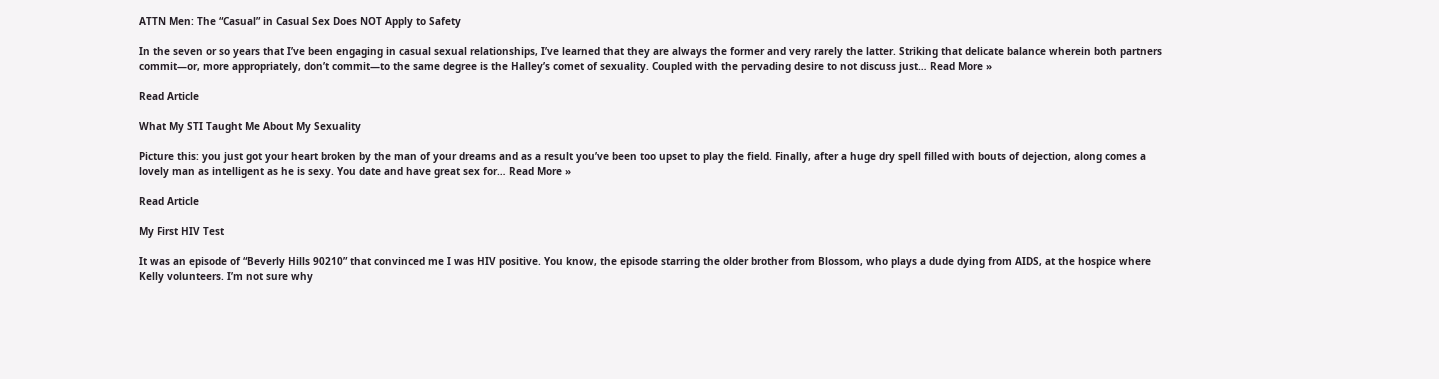ATTN Men: The “Casual” in Casual Sex Does NOT Apply to Safety

In the seven or so years that I’ve been engaging in casual sexual relationships, I’ve learned that they are always the former and very rarely the latter. Striking that delicate balance wherein both partners commit—or, more appropriately, don’t commit—to the same degree is the Halley’s comet of sexuality. Coupled with the pervading desire to not discuss just… Read More »

Read Article

What My STI Taught Me About My Sexuality

Picture this: you just got your heart broken by the man of your dreams and as a result you’ve been too upset to play the field. Finally, after a huge dry spell filled with bouts of dejection, along comes a lovely man as intelligent as he is sexy. You date and have great sex for… Read More »

Read Article

My First HIV Test

It was an episode of “Beverly Hills 90210” that convinced me I was HIV positive. You know, the episode starring the older brother from Blossom, who plays a dude dying from AIDS, at the hospice where Kelly volunteers. I’m not sure why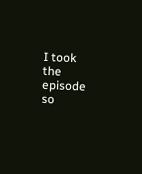I took the episode so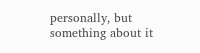personally, but something about it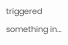triggered something in…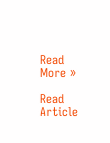Read More »

Read Article